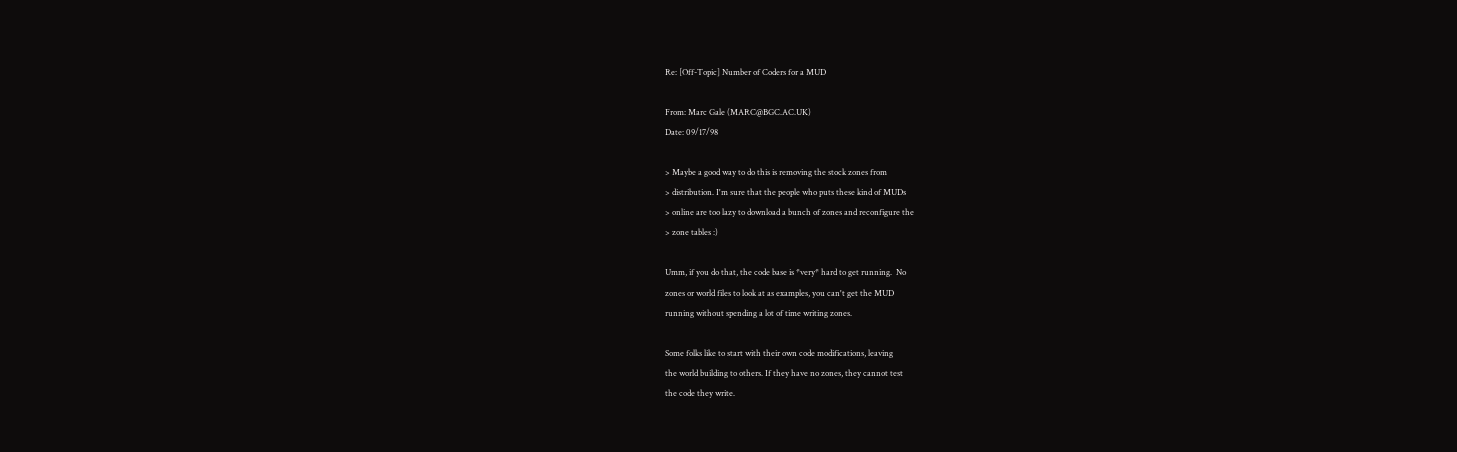Re: [Off-Topic] Number of Coders for a MUD

From: Marc Gale (MARC@BGC.AC.UK)
Date: 09/17/98

> Maybe a good way to do this is removing the stock zones from
> distribution. I'm sure that the people who puts these kind of MUDs
> online are too lazy to download a bunch of zones and reconfigure the
> zone tables :)

Umm, if you do that, the code base is *very* hard to get running.  No
zones or world files to look at as examples, you can't get the MUD
running without spending a lot of time writing zones.

Some folks like to start with their own code modifications, leaving
the world building to others. If they have no zones, they cannot test
the code they write.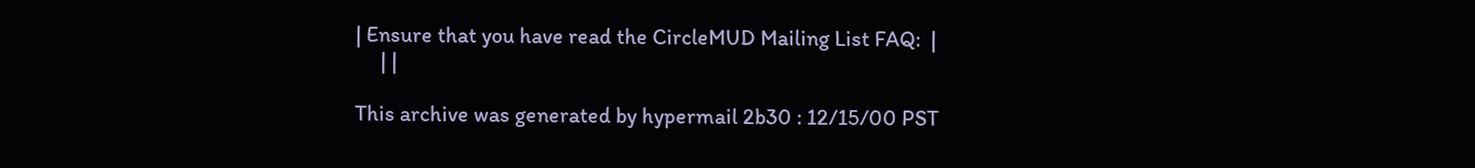| Ensure that you have read the CircleMUD Mailing List FAQ:  |
     | |

This archive was generated by hypermail 2b30 : 12/15/00 PST